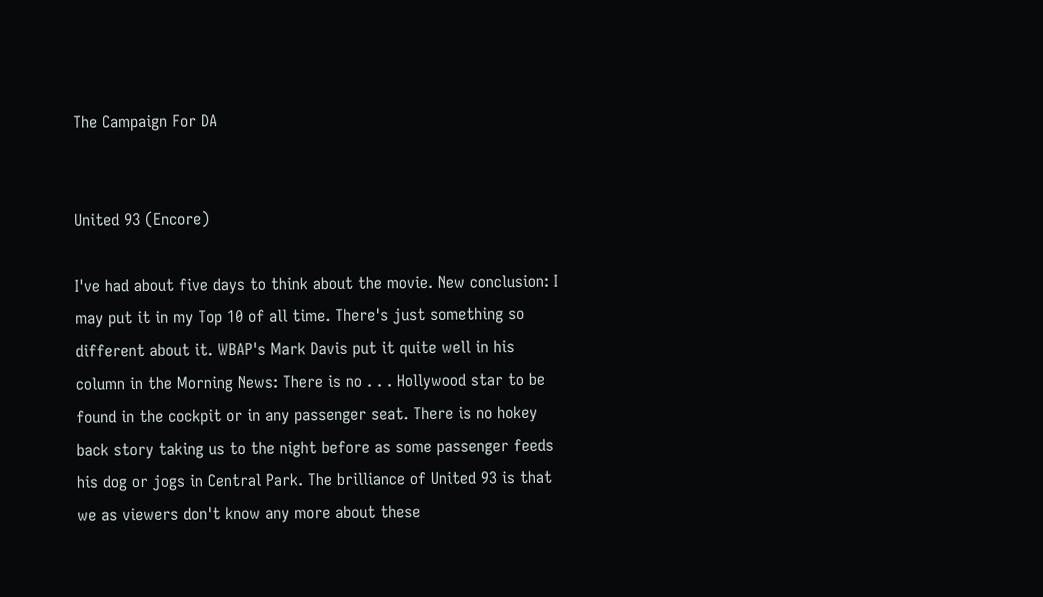The Campaign For DA


United 93 (Encore)

I've had about five days to think about the movie. New conclusion: I may put it in my Top 10 of all time. There's just something so different about it. WBAP's Mark Davis put it quite well in his column in the Morning News: There is no . . . Hollywood star to be found in the cockpit or in any passenger seat. There is no hokey back story taking us to the night before as some passenger feeds his dog or jogs in Central Park. The brilliance of United 93 is that we as viewers don't know any more about these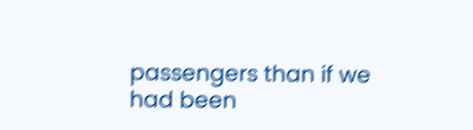passengers than if we had been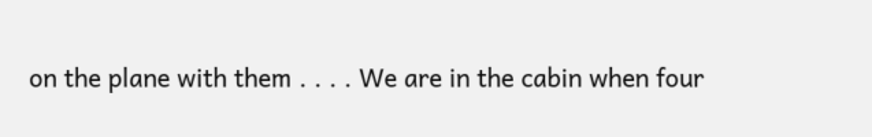on the plane with them . . . . We are in the cabin when four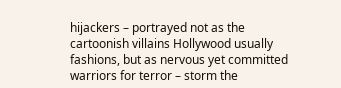hijackers – portrayed not as the cartoonish villains Hollywood usually fashions, but as nervous yet committed warriors for terror – storm the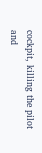cockpit, killing the pilot and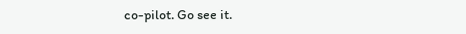co-pilot. Go see it.